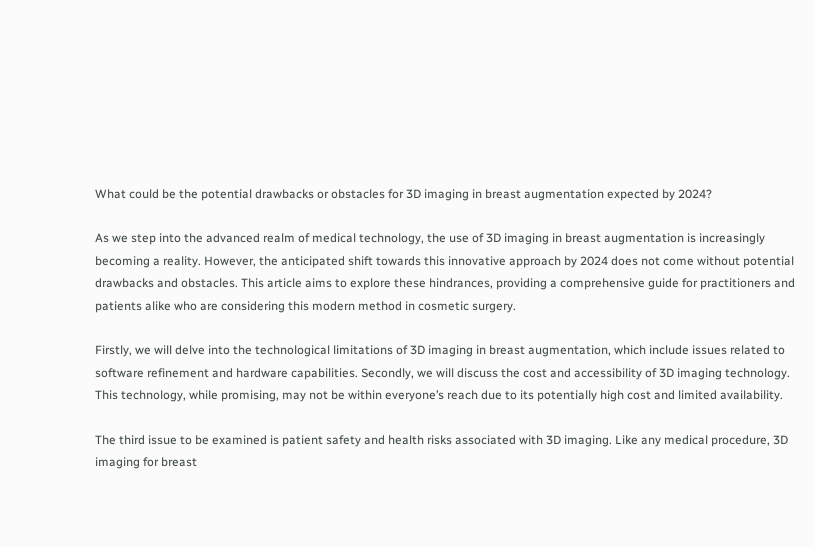What could be the potential drawbacks or obstacles for 3D imaging in breast augmentation expected by 2024?

As we step into the advanced realm of medical technology, the use of 3D imaging in breast augmentation is increasingly becoming a reality. However, the anticipated shift towards this innovative approach by 2024 does not come without potential drawbacks and obstacles. This article aims to explore these hindrances, providing a comprehensive guide for practitioners and patients alike who are considering this modern method in cosmetic surgery.

Firstly, we will delve into the technological limitations of 3D imaging in breast augmentation, which include issues related to software refinement and hardware capabilities. Secondly, we will discuss the cost and accessibility of 3D imaging technology. This technology, while promising, may not be within everyone’s reach due to its potentially high cost and limited availability.

The third issue to be examined is patient safety and health risks associated with 3D imaging. Like any medical procedure, 3D imaging for breast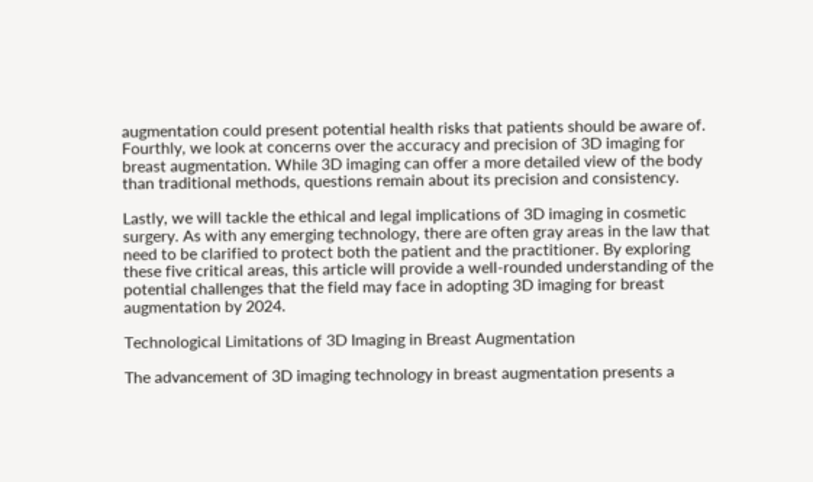augmentation could present potential health risks that patients should be aware of. Fourthly, we look at concerns over the accuracy and precision of 3D imaging for breast augmentation. While 3D imaging can offer a more detailed view of the body than traditional methods, questions remain about its precision and consistency.

Lastly, we will tackle the ethical and legal implications of 3D imaging in cosmetic surgery. As with any emerging technology, there are often gray areas in the law that need to be clarified to protect both the patient and the practitioner. By exploring these five critical areas, this article will provide a well-rounded understanding of the potential challenges that the field may face in adopting 3D imaging for breast augmentation by 2024.

Technological Limitations of 3D Imaging in Breast Augmentation

The advancement of 3D imaging technology in breast augmentation presents a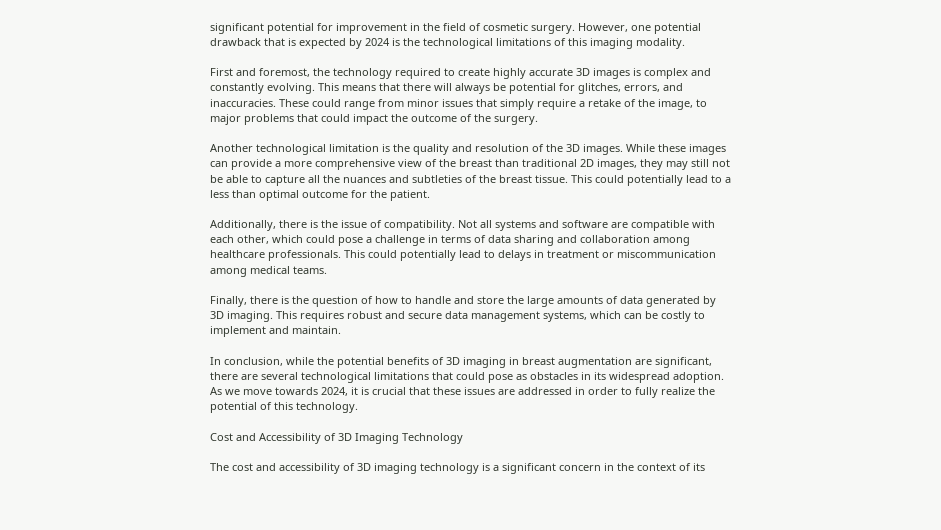significant potential for improvement in the field of cosmetic surgery. However, one potential drawback that is expected by 2024 is the technological limitations of this imaging modality.

First and foremost, the technology required to create highly accurate 3D images is complex and constantly evolving. This means that there will always be potential for glitches, errors, and inaccuracies. These could range from minor issues that simply require a retake of the image, to major problems that could impact the outcome of the surgery.

Another technological limitation is the quality and resolution of the 3D images. While these images can provide a more comprehensive view of the breast than traditional 2D images, they may still not be able to capture all the nuances and subtleties of the breast tissue. This could potentially lead to a less than optimal outcome for the patient.

Additionally, there is the issue of compatibility. Not all systems and software are compatible with each other, which could pose a challenge in terms of data sharing and collaboration among healthcare professionals. This could potentially lead to delays in treatment or miscommunication among medical teams.

Finally, there is the question of how to handle and store the large amounts of data generated by 3D imaging. This requires robust and secure data management systems, which can be costly to implement and maintain.

In conclusion, while the potential benefits of 3D imaging in breast augmentation are significant, there are several technological limitations that could pose as obstacles in its widespread adoption. As we move towards 2024, it is crucial that these issues are addressed in order to fully realize the potential of this technology.

Cost and Accessibility of 3D Imaging Technology

The cost and accessibility of 3D imaging technology is a significant concern in the context of its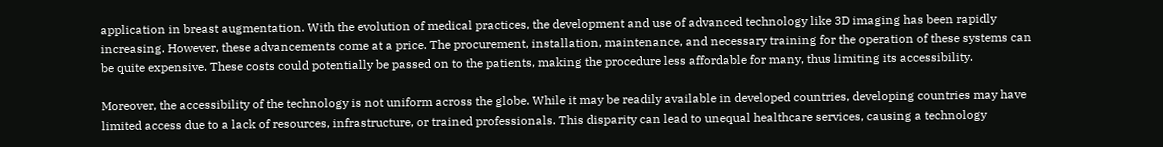application in breast augmentation. With the evolution of medical practices, the development and use of advanced technology like 3D imaging has been rapidly increasing. However, these advancements come at a price. The procurement, installation, maintenance, and necessary training for the operation of these systems can be quite expensive. These costs could potentially be passed on to the patients, making the procedure less affordable for many, thus limiting its accessibility.

Moreover, the accessibility of the technology is not uniform across the globe. While it may be readily available in developed countries, developing countries may have limited access due to a lack of resources, infrastructure, or trained professionals. This disparity can lead to unequal healthcare services, causing a technology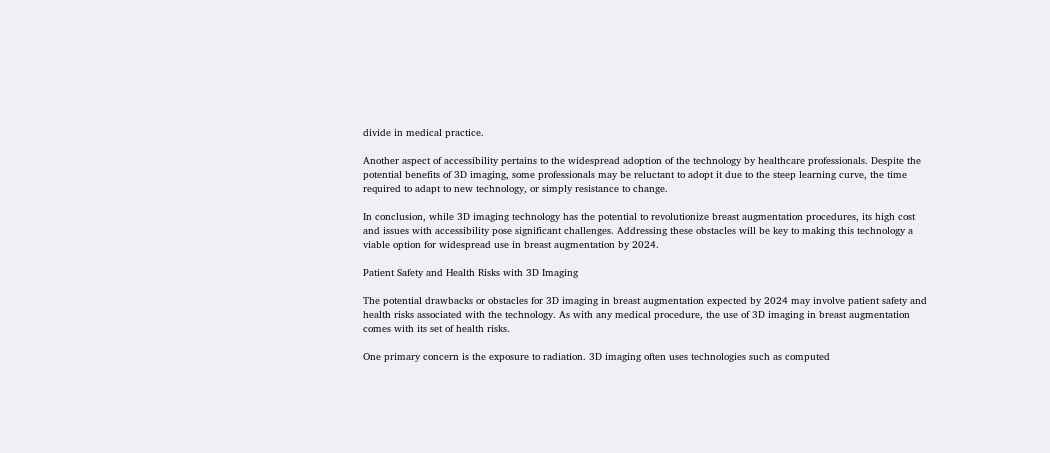divide in medical practice.

Another aspect of accessibility pertains to the widespread adoption of the technology by healthcare professionals. Despite the potential benefits of 3D imaging, some professionals may be reluctant to adopt it due to the steep learning curve, the time required to adapt to new technology, or simply resistance to change.

In conclusion, while 3D imaging technology has the potential to revolutionize breast augmentation procedures, its high cost and issues with accessibility pose significant challenges. Addressing these obstacles will be key to making this technology a viable option for widespread use in breast augmentation by 2024.

Patient Safety and Health Risks with 3D Imaging

The potential drawbacks or obstacles for 3D imaging in breast augmentation expected by 2024 may involve patient safety and health risks associated with the technology. As with any medical procedure, the use of 3D imaging in breast augmentation comes with its set of health risks.

One primary concern is the exposure to radiation. 3D imaging often uses technologies such as computed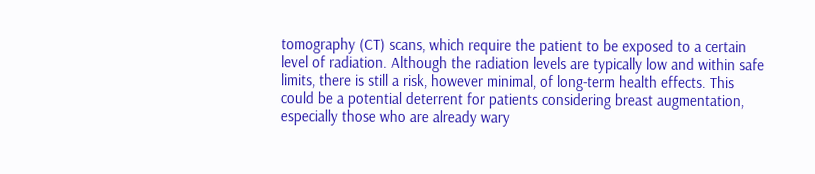tomography (CT) scans, which require the patient to be exposed to a certain level of radiation. Although the radiation levels are typically low and within safe limits, there is still a risk, however minimal, of long-term health effects. This could be a potential deterrent for patients considering breast augmentation, especially those who are already wary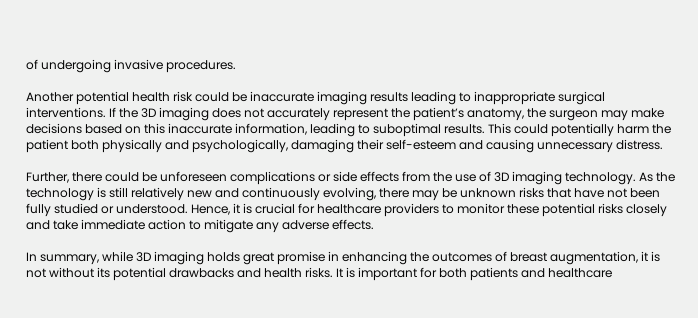of undergoing invasive procedures.

Another potential health risk could be inaccurate imaging results leading to inappropriate surgical interventions. If the 3D imaging does not accurately represent the patient’s anatomy, the surgeon may make decisions based on this inaccurate information, leading to suboptimal results. This could potentially harm the patient both physically and psychologically, damaging their self-esteem and causing unnecessary distress.

Further, there could be unforeseen complications or side effects from the use of 3D imaging technology. As the technology is still relatively new and continuously evolving, there may be unknown risks that have not been fully studied or understood. Hence, it is crucial for healthcare providers to monitor these potential risks closely and take immediate action to mitigate any adverse effects.

In summary, while 3D imaging holds great promise in enhancing the outcomes of breast augmentation, it is not without its potential drawbacks and health risks. It is important for both patients and healthcare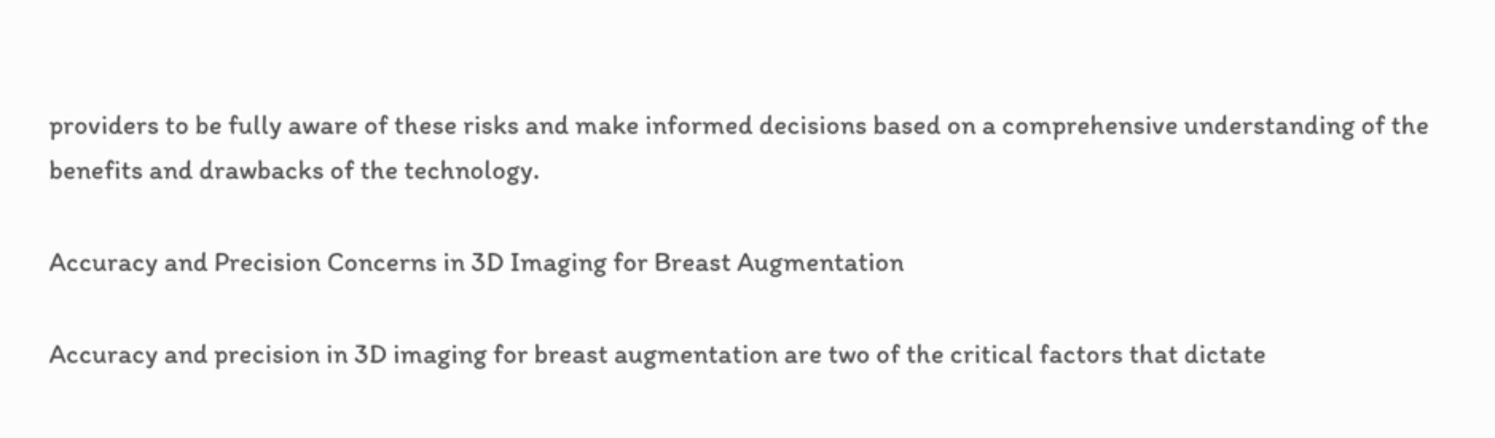providers to be fully aware of these risks and make informed decisions based on a comprehensive understanding of the benefits and drawbacks of the technology.

Accuracy and Precision Concerns in 3D Imaging for Breast Augmentation

Accuracy and precision in 3D imaging for breast augmentation are two of the critical factors that dictate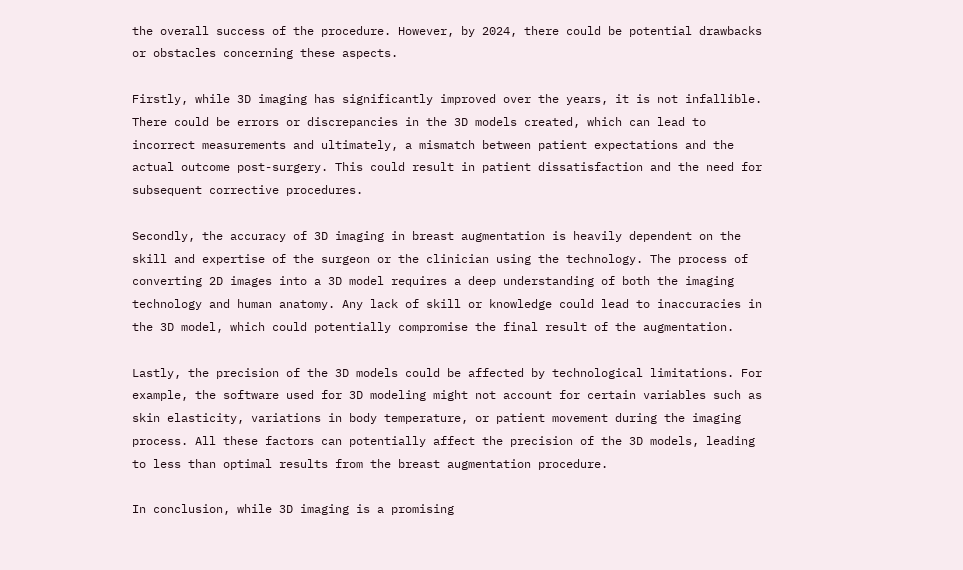the overall success of the procedure. However, by 2024, there could be potential drawbacks or obstacles concerning these aspects.

Firstly, while 3D imaging has significantly improved over the years, it is not infallible. There could be errors or discrepancies in the 3D models created, which can lead to incorrect measurements and ultimately, a mismatch between patient expectations and the actual outcome post-surgery. This could result in patient dissatisfaction and the need for subsequent corrective procedures.

Secondly, the accuracy of 3D imaging in breast augmentation is heavily dependent on the skill and expertise of the surgeon or the clinician using the technology. The process of converting 2D images into a 3D model requires a deep understanding of both the imaging technology and human anatomy. Any lack of skill or knowledge could lead to inaccuracies in the 3D model, which could potentially compromise the final result of the augmentation.

Lastly, the precision of the 3D models could be affected by technological limitations. For example, the software used for 3D modeling might not account for certain variables such as skin elasticity, variations in body temperature, or patient movement during the imaging process. All these factors can potentially affect the precision of the 3D models, leading to less than optimal results from the breast augmentation procedure.

In conclusion, while 3D imaging is a promising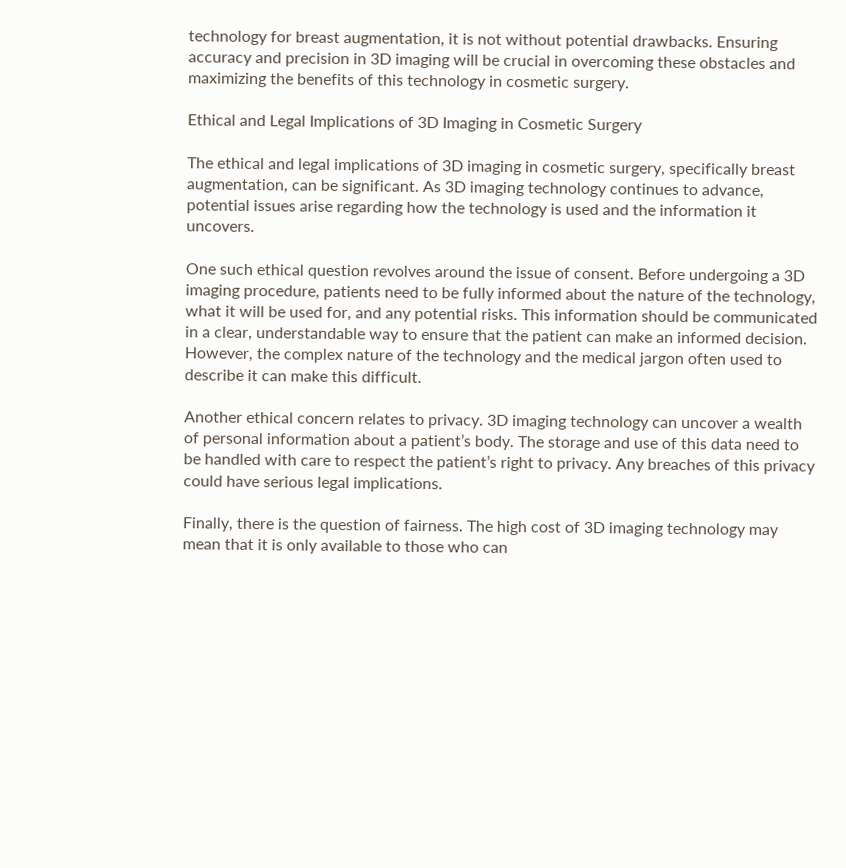technology for breast augmentation, it is not without potential drawbacks. Ensuring accuracy and precision in 3D imaging will be crucial in overcoming these obstacles and maximizing the benefits of this technology in cosmetic surgery.

Ethical and Legal Implications of 3D Imaging in Cosmetic Surgery

The ethical and legal implications of 3D imaging in cosmetic surgery, specifically breast augmentation, can be significant. As 3D imaging technology continues to advance, potential issues arise regarding how the technology is used and the information it uncovers.

One such ethical question revolves around the issue of consent. Before undergoing a 3D imaging procedure, patients need to be fully informed about the nature of the technology, what it will be used for, and any potential risks. This information should be communicated in a clear, understandable way to ensure that the patient can make an informed decision. However, the complex nature of the technology and the medical jargon often used to describe it can make this difficult.

Another ethical concern relates to privacy. 3D imaging technology can uncover a wealth of personal information about a patient’s body. The storage and use of this data need to be handled with care to respect the patient’s right to privacy. Any breaches of this privacy could have serious legal implications.

Finally, there is the question of fairness. The high cost of 3D imaging technology may mean that it is only available to those who can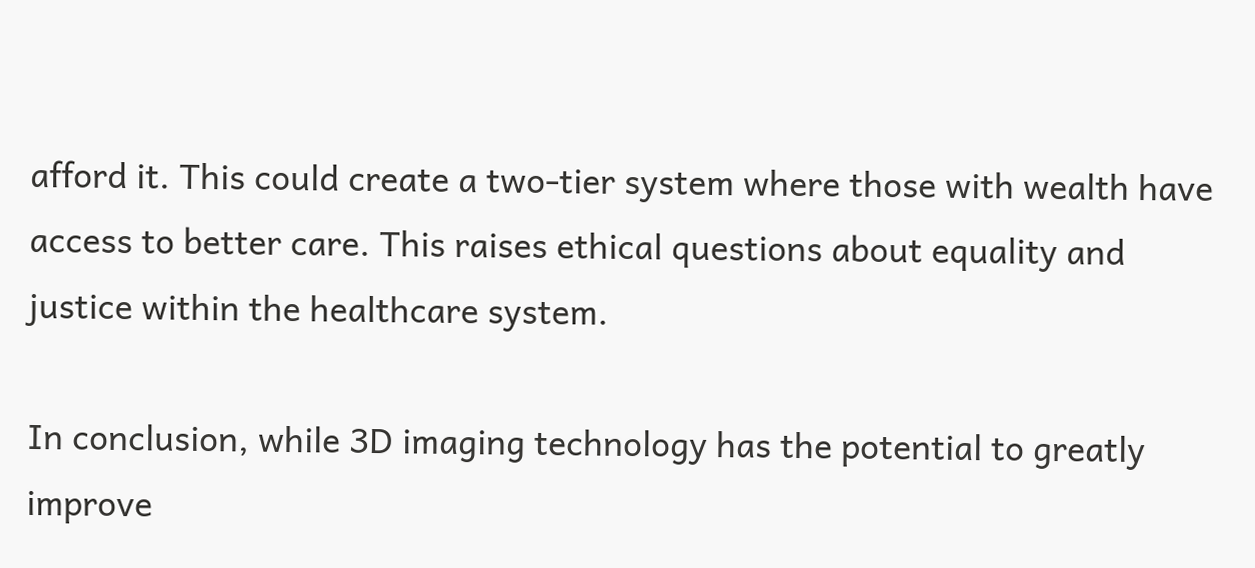afford it. This could create a two-tier system where those with wealth have access to better care. This raises ethical questions about equality and justice within the healthcare system.

In conclusion, while 3D imaging technology has the potential to greatly improve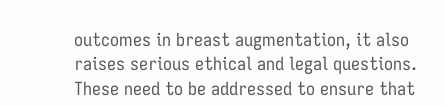outcomes in breast augmentation, it also raises serious ethical and legal questions. These need to be addressed to ensure that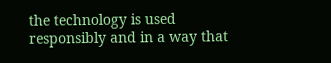the technology is used responsibly and in a way that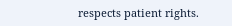respects patient rights.